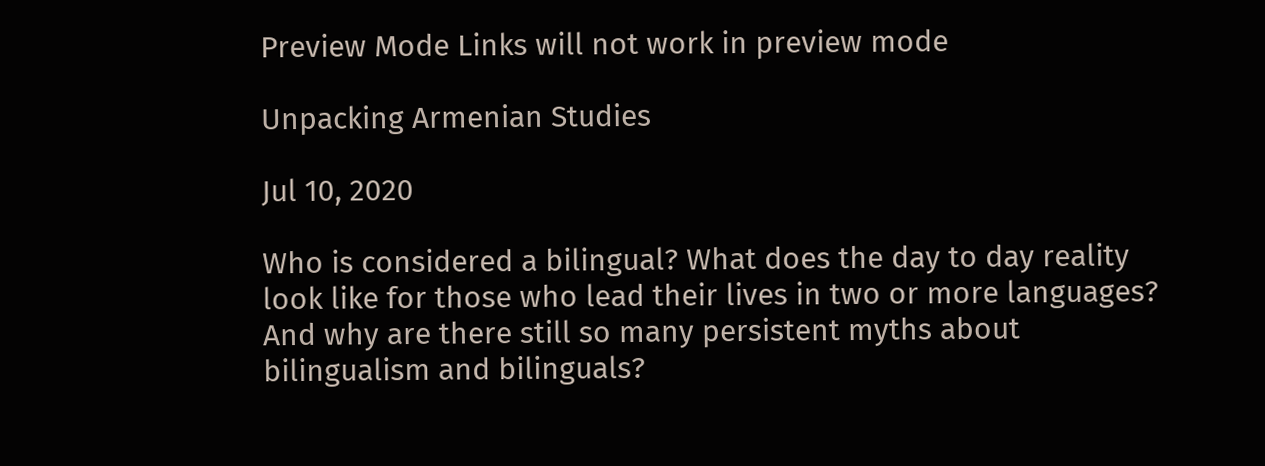Preview Mode Links will not work in preview mode

Unpacking Armenian Studies

Jul 10, 2020

Who is considered a bilingual? What does the day to day reality look like for those who lead their lives in two or more languages? And why are there still so many persistent myths about bilingualism and bilinguals?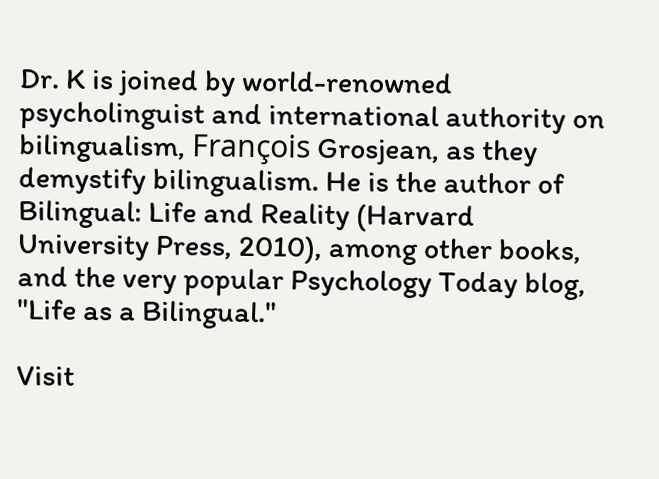Dr. K is joined by world-renowned psycholinguist and international authority on bilingualism, François Grosjean, as they demystify bilingualism. He is the author of Bilingual: Life and Reality (Harvard University Press, 2010), among other books, and the very popular Psychology Today blog, "Life as a Bilingual."

Visit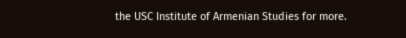the USC Institute of Armenian Studies for more.